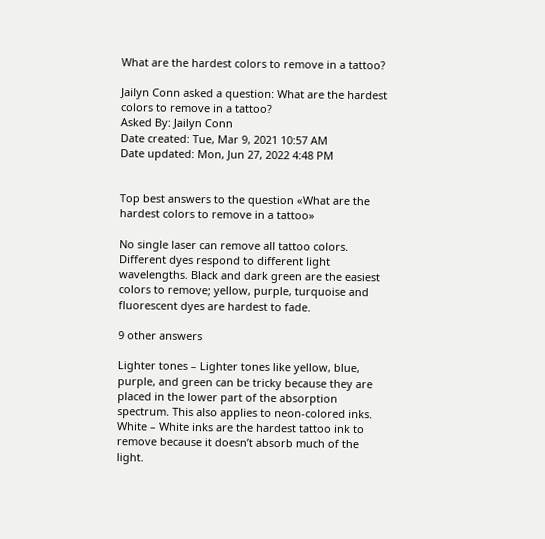What are the hardest colors to remove in a tattoo?

Jailyn Conn asked a question: What are the hardest colors to remove in a tattoo?
Asked By: Jailyn Conn
Date created: Tue, Mar 9, 2021 10:57 AM
Date updated: Mon, Jun 27, 2022 4:48 PM


Top best answers to the question «What are the hardest colors to remove in a tattoo»

No single laser can remove all tattoo colors. Different dyes respond to different light wavelengths. Black and dark green are the easiest colors to remove; yellow, purple, turquoise and fluorescent dyes are hardest to fade.

9 other answers

Lighter tones – Lighter tones like yellow, blue, purple, and green can be tricky because they are placed in the lower part of the absorption spectrum. This also applies to neon-colored inks. White – White inks are the hardest tattoo ink to remove because it doesn’t absorb much of the light.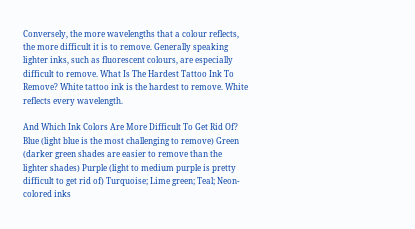Conversely, the more wavelengths that a colour reflects, the more difficult it is to remove. Generally speaking lighter inks, such as fluorescent colours, are especially difficult to remove. What Is The Hardest Tattoo Ink To Remove? White tattoo ink is the hardest to remove. White reflects every wavelength.

And Which Ink Colors Are More Difficult To Get Rid Of? Blue (light blue is the most challenging to remove) Green (darker green shades are easier to remove than the lighter shades) Purple (light to medium purple is pretty difficult to get rid of) Turquoise; Lime green; Teal; Neon-colored inks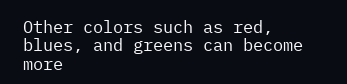Other colors such as red, blues, and greens can become more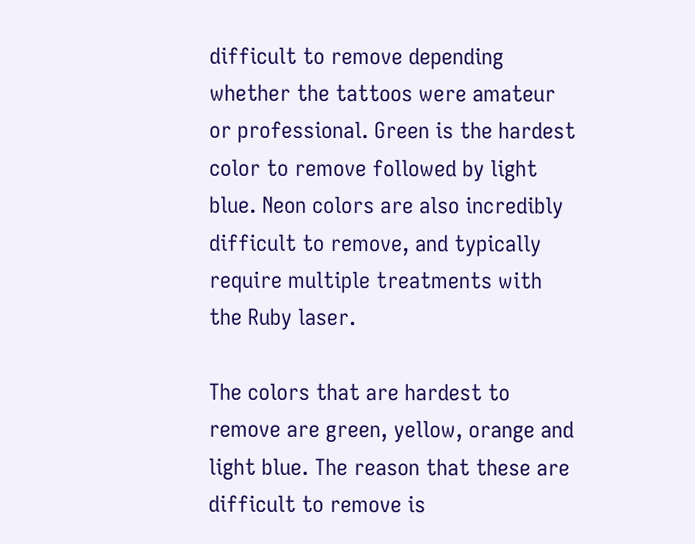difficult to remove depending whether the tattoos were amateur or professional. Green is the hardest color to remove followed by light blue. Neon colors are also incredibly difficult to remove, and typically require multiple treatments with the Ruby laser.

The colors that are hardest to remove are green, yellow, orange and light blue. The reason that these are difficult to remove is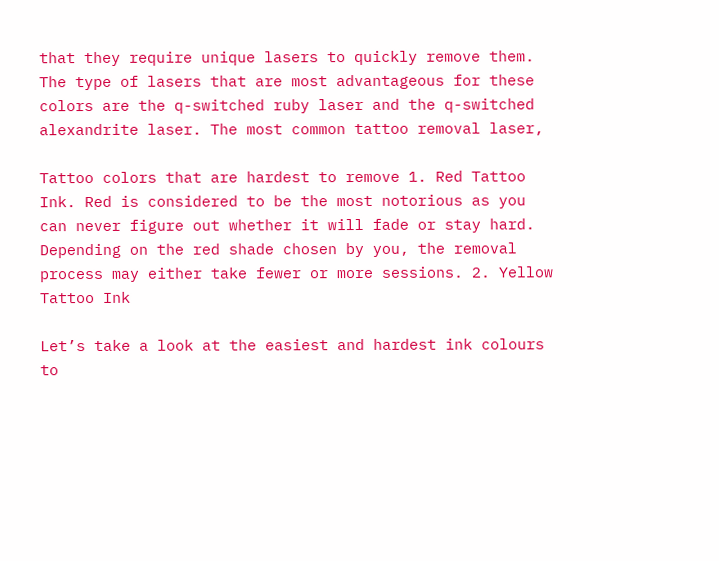that they require unique lasers to quickly remove them. The type of lasers that are most advantageous for these colors are the q-switched ruby laser and the q-switched alexandrite laser. The most common tattoo removal laser,

Tattoo colors that are hardest to remove 1. Red Tattoo Ink. Red is considered to be the most notorious as you can never figure out whether it will fade or stay hard. Depending on the red shade chosen by you, the removal process may either take fewer or more sessions. 2. Yellow Tattoo Ink

Let’s take a look at the easiest and hardest ink colours to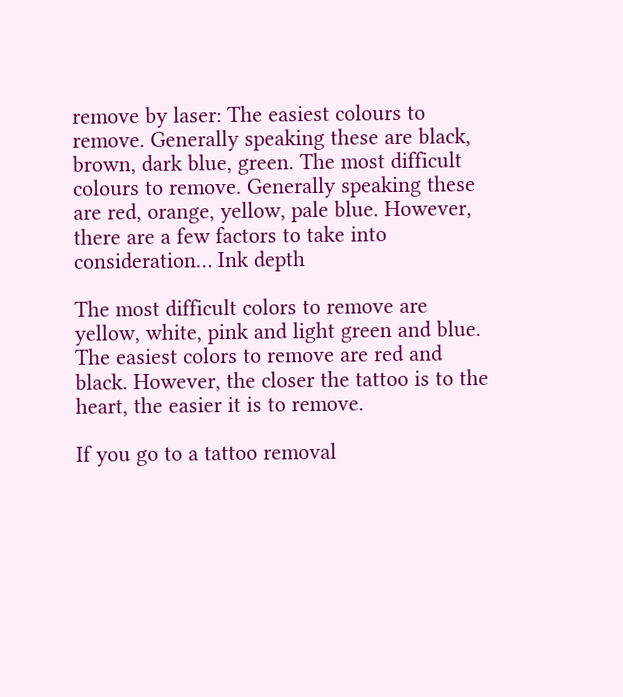remove by laser: The easiest colours to remove. Generally speaking these are black, brown, dark blue, green. The most difficult colours to remove. Generally speaking these are red, orange, yellow, pale blue. However, there are a few factors to take into consideration… Ink depth

The most difficult colors to remove are yellow, white, pink and light green and blue. The easiest colors to remove are red and black. However, the closer the tattoo is to the heart, the easier it is to remove.

If you go to a tattoo removal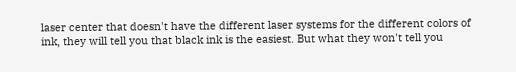laser center that doesn't have the different laser systems for the different colors of ink, they will tell you that black ink is the easiest. But what they won't tell you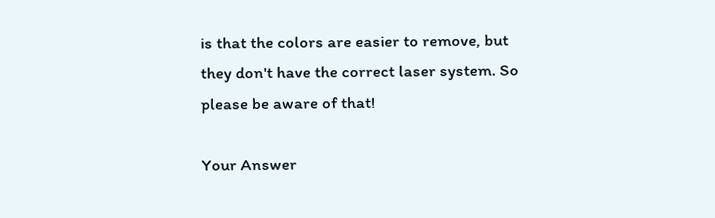is that the colors are easier to remove, but they don't have the correct laser system. So please be aware of that!

Your Answer